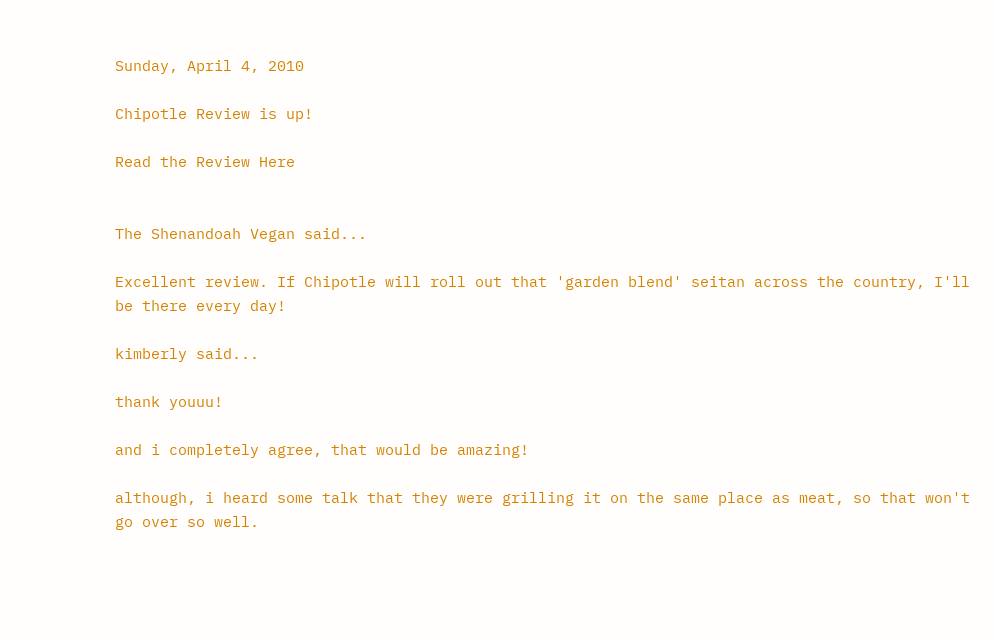Sunday, April 4, 2010

Chipotle Review is up!

Read the Review Here


The Shenandoah Vegan said...

Excellent review. If Chipotle will roll out that 'garden blend' seitan across the country, I'll be there every day!

kimberly said...

thank youuu!

and i completely agree, that would be amazing!

although, i heard some talk that they were grilling it on the same place as meat, so that won't go over so well.